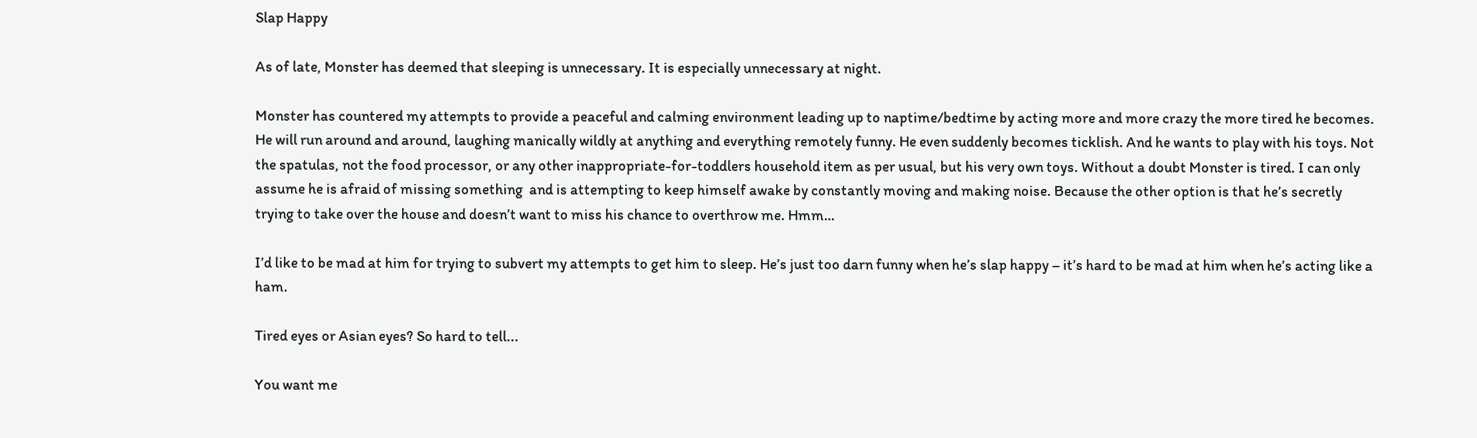Slap Happy

As of late, Monster has deemed that sleeping is unnecessary. It is especially unnecessary at night.

Monster has countered my attempts to provide a peaceful and calming environment leading up to naptime/bedtime by acting more and more crazy the more tired he becomes. He will run around and around, laughing manically wildly at anything and everything remotely funny. He even suddenly becomes ticklish. And he wants to play with his toys. Not the spatulas, not the food processor, or any other inappropriate-for-toddlers household item as per usual, but his very own toys. Without a doubt Monster is tired. I can only assume he is afraid of missing something  and is attempting to keep himself awake by constantly moving and making noise. Because the other option is that he’s secretly trying to take over the house and doesn’t want to miss his chance to overthrow me. Hmm…

I’d like to be mad at him for trying to subvert my attempts to get him to sleep. He’s just too darn funny when he’s slap happy – it’s hard to be mad at him when he’s acting like a ham.

Tired eyes or Asian eyes? So hard to tell...

You want me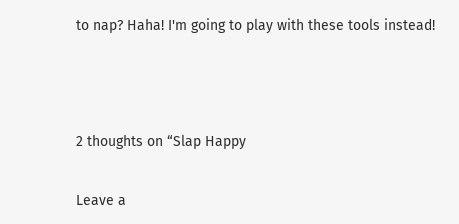to nap? Haha! I'm going to play with these tools instead!



2 thoughts on “Slap Happy

Leave a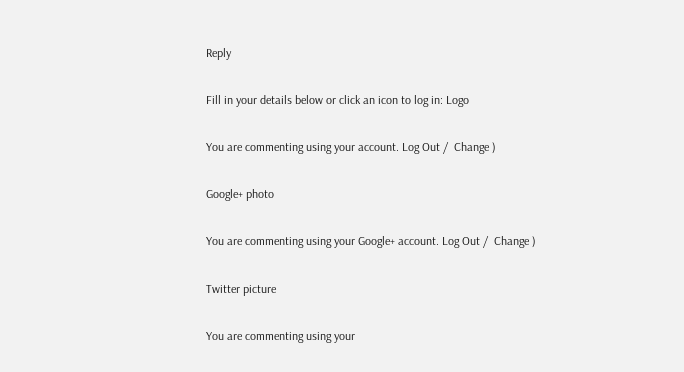Reply

Fill in your details below or click an icon to log in: Logo

You are commenting using your account. Log Out /  Change )

Google+ photo

You are commenting using your Google+ account. Log Out /  Change )

Twitter picture

You are commenting using your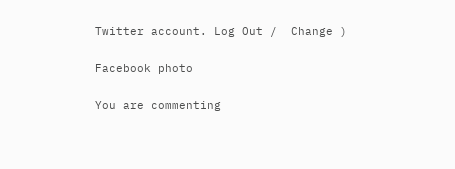Twitter account. Log Out /  Change )

Facebook photo

You are commenting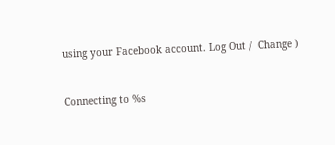using your Facebook account. Log Out /  Change )


Connecting to %s